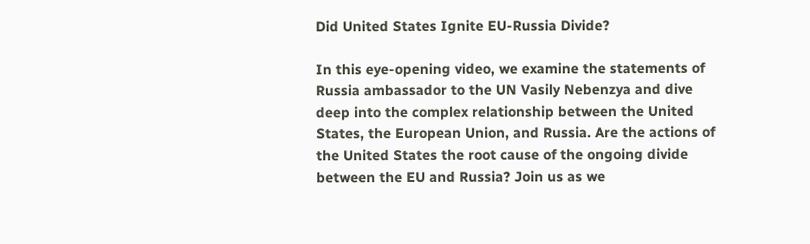Did United States Ignite EU-Russia Divide?

In this eye-opening video, we examine the statements of Russia ambassador to the UN Vasily Nebenzya and dive deep into the complex relationship between the United States, the European Union, and Russia. Are the actions of the United States the root cause of the ongoing divide between the EU and Russia? Join us as we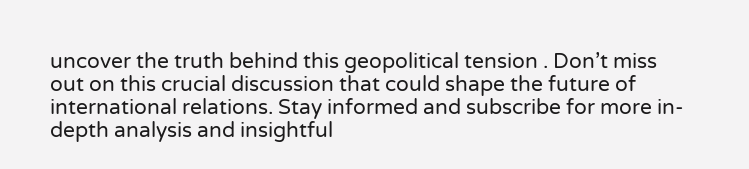uncover the truth behind this geopolitical tension . Don’t miss out on this crucial discussion that could shape the future of international relations. Stay informed and subscribe for more in-depth analysis and insightful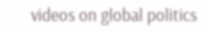videos on global politics